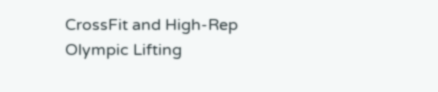CrossFit and High-Rep Olympic Lifting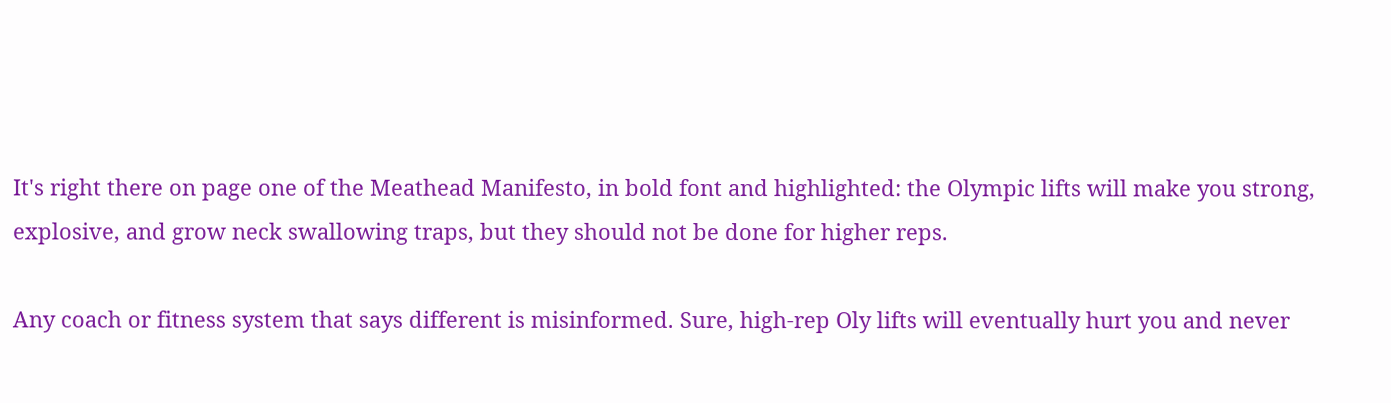It's right there on page one of the Meathead Manifesto, in bold font and highlighted: the Olympic lifts will make you strong, explosive, and grow neck swallowing traps, but they should not be done for higher reps.

Any coach or fitness system that says different is misinformed. Sure, high-rep Oly lifts will eventually hurt you and never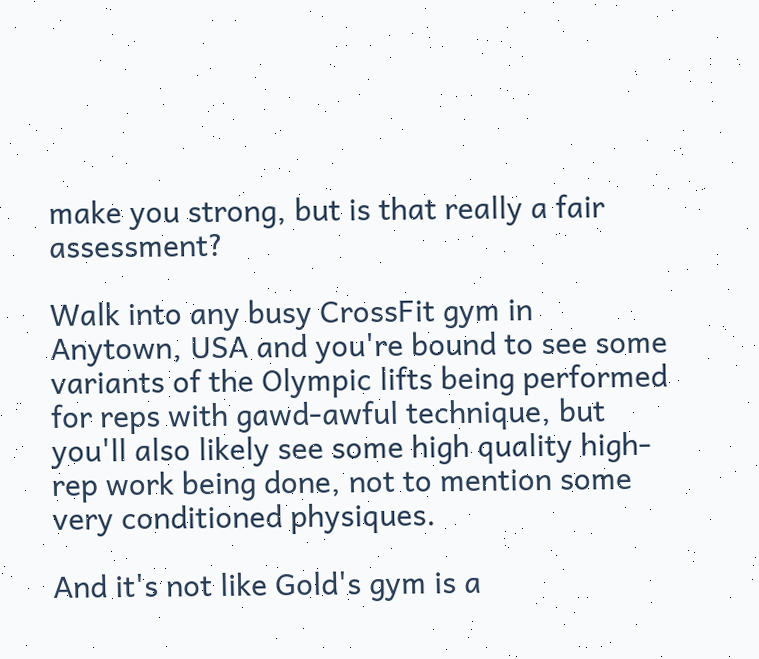make you strong, but is that really a fair assessment?

Walk into any busy CrossFit gym in Anytown, USA and you're bound to see some variants of the Olympic lifts being performed for reps with gawd-awful technique, but you'll also likely see some high quality high-rep work being done, not to mention some very conditioned physiques.

And it's not like Gold's gym is a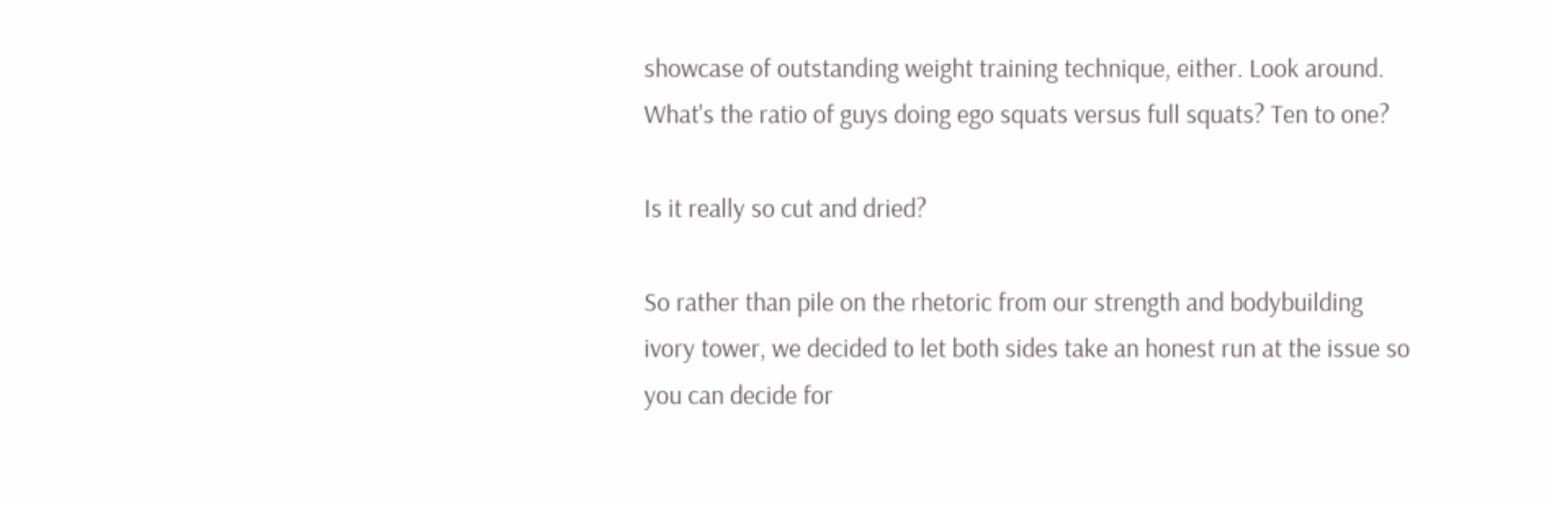showcase of outstanding weight training technique, either. Look around. What's the ratio of guys doing ego squats versus full squats? Ten to one?

Is it really so cut and dried?

So rather than pile on the rhetoric from our strength and bodybuilding ivory tower, we decided to let both sides take an honest run at the issue so you can decide for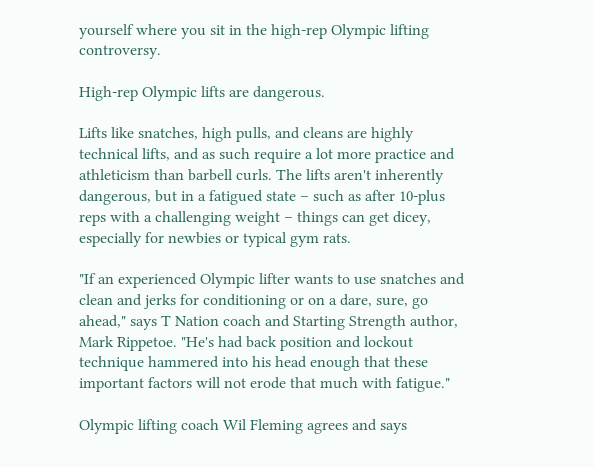yourself where you sit in the high-rep Olympic lifting controversy.

High-rep Olympic lifts are dangerous.

Lifts like snatches, high pulls, and cleans are highly technical lifts, and as such require a lot more practice and athleticism than barbell curls. The lifts aren't inherently dangerous, but in a fatigued state – such as after 10-plus reps with a challenging weight – things can get dicey, especially for newbies or typical gym rats.

"If an experienced Olympic lifter wants to use snatches and clean and jerks for conditioning or on a dare, sure, go ahead," says T Nation coach and Starting Strength author, Mark Rippetoe. "He's had back position and lockout technique hammered into his head enough that these important factors will not erode that much with fatigue."

Olympic lifting coach Wil Fleming agrees and says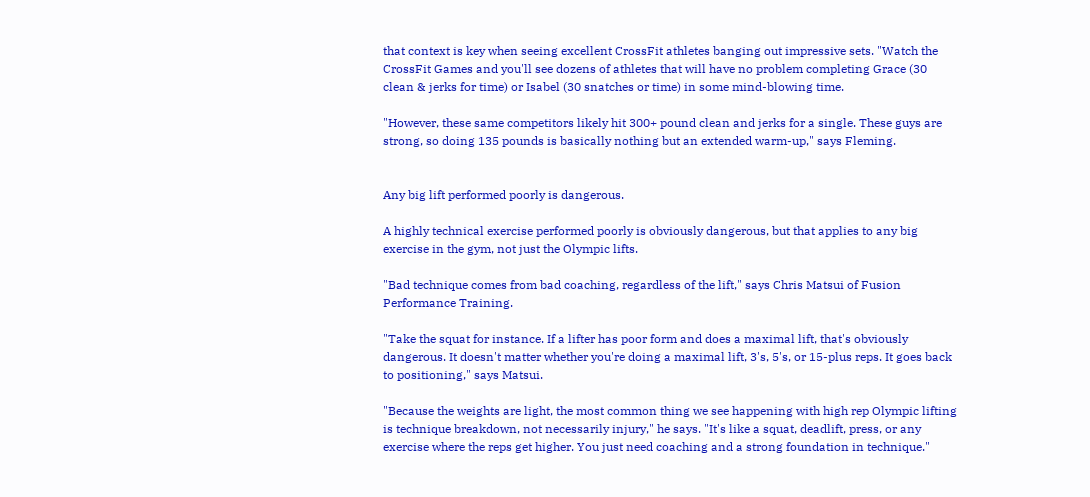that context is key when seeing excellent CrossFit athletes banging out impressive sets. "Watch the CrossFit Games and you'll see dozens of athletes that will have no problem completing Grace (30 clean & jerks for time) or Isabel (30 snatches or time) in some mind-blowing time.

"However, these same competitors likely hit 300+ pound clean and jerks for a single. These guys are strong, so doing 135 pounds is basically nothing but an extended warm-up," says Fleming.


Any big lift performed poorly is dangerous.

A highly technical exercise performed poorly is obviously dangerous, but that applies to any big exercise in the gym, not just the Olympic lifts.

"Bad technique comes from bad coaching, regardless of the lift," says Chris Matsui of Fusion Performance Training.

"Take the squat for instance. If a lifter has poor form and does a maximal lift, that's obviously dangerous. It doesn't matter whether you're doing a maximal lift, 3's, 5's, or 15-plus reps. It goes back to positioning," says Matsui.

"Because the weights are light, the most common thing we see happening with high rep Olympic lifting is technique breakdown, not necessarily injury," he says. "It's like a squat, deadlift, press, or any exercise where the reps get higher. You just need coaching and a strong foundation in technique."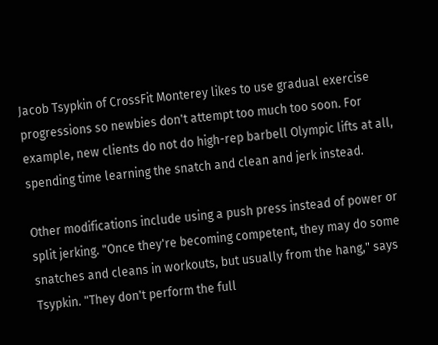Jacob Tsypkin of CrossFit Monterey likes to use gradual exercise progressions so newbies don't attempt too much too soon. For example, new clients do not do high-rep barbell Olympic lifts at all, spending time learning the snatch and clean and jerk instead.

Other modifications include using a push press instead of power or split jerking. "Once they're becoming competent, they may do some snatches and cleans in workouts, but usually from the hang," says Tsypkin. "They don't perform the full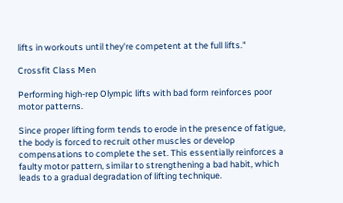lifts in workouts until they're competent at the full lifts."

Crossfit Class Men

Performing high-rep Olympic lifts with bad form reinforces poor motor patterns.

Since proper lifting form tends to erode in the presence of fatigue, the body is forced to recruit other muscles or develop compensations to complete the set. This essentially reinforces a faulty motor pattern, similar to strengthening a bad habit, which leads to a gradual degradation of lifting technique.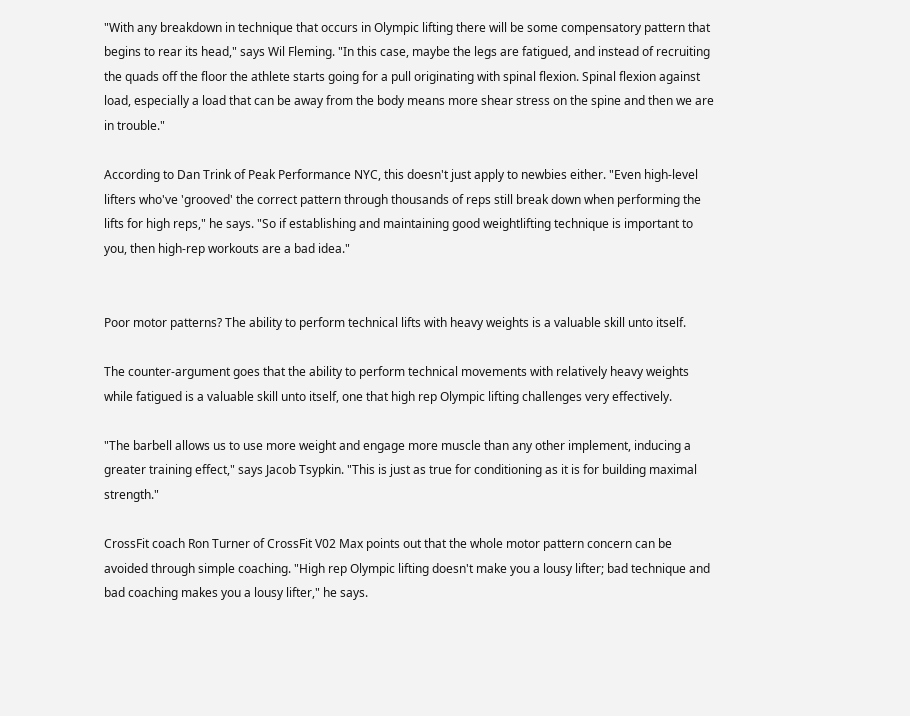"With any breakdown in technique that occurs in Olympic lifting there will be some compensatory pattern that begins to rear its head," says Wil Fleming. "In this case, maybe the legs are fatigued, and instead of recruiting the quads off the floor the athlete starts going for a pull originating with spinal flexion. Spinal flexion against load, especially a load that can be away from the body means more shear stress on the spine and then we are in trouble."

According to Dan Trink of Peak Performance NYC, this doesn't just apply to newbies either. "Even high-level lifters who've 'grooved' the correct pattern through thousands of reps still break down when performing the lifts for high reps," he says. "So if establishing and maintaining good weightlifting technique is important to you, then high-rep workouts are a bad idea."


Poor motor patterns? The ability to perform technical lifts with heavy weights is a valuable skill unto itself.

The counter-argument goes that the ability to perform technical movements with relatively heavy weights while fatigued is a valuable skill unto itself, one that high rep Olympic lifting challenges very effectively.

"The barbell allows us to use more weight and engage more muscle than any other implement, inducing a greater training effect," says Jacob Tsypkin. "This is just as true for conditioning as it is for building maximal strength."

CrossFit coach Ron Turner of CrossFit V02 Max points out that the whole motor pattern concern can be avoided through simple coaching. "High rep Olympic lifting doesn't make you a lousy lifter; bad technique and bad coaching makes you a lousy lifter," he says.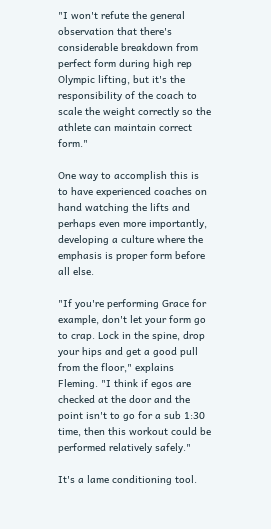"I won't refute the general observation that there's considerable breakdown from perfect form during high rep Olympic lifting, but it's the responsibility of the coach to scale the weight correctly so the athlete can maintain correct form."

One way to accomplish this is to have experienced coaches on hand watching the lifts and perhaps even more importantly, developing a culture where the emphasis is proper form before all else.

"If you're performing Grace for example, don't let your form go to crap. Lock in the spine, drop your hips and get a good pull from the floor," explains Fleming. "I think if egos are checked at the door and the point isn't to go for a sub 1:30 time, then this workout could be performed relatively safely."

It's a lame conditioning tool.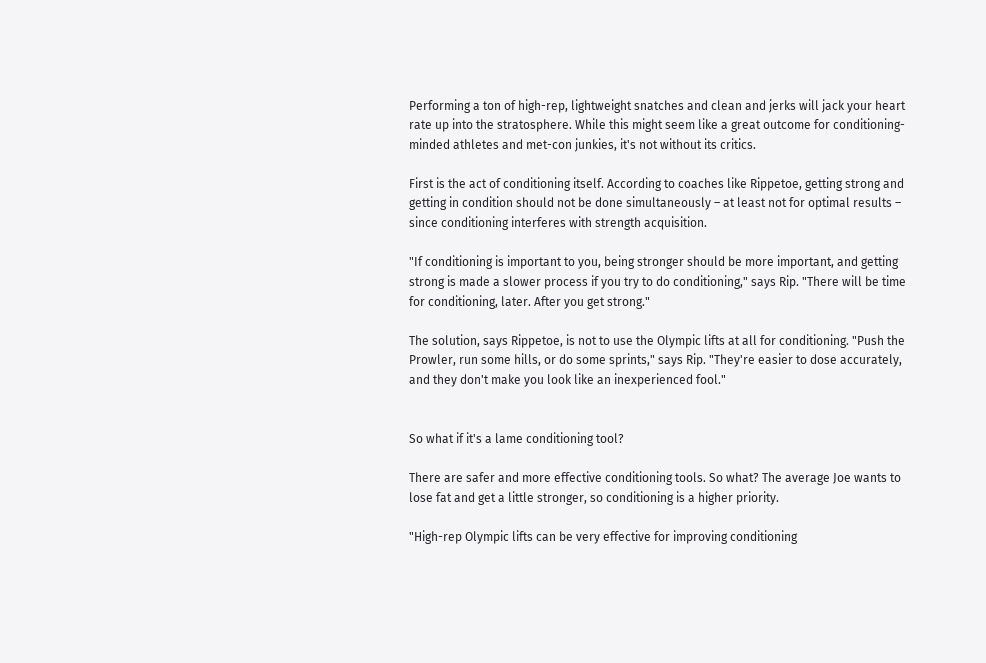Performing a ton of high-rep, lightweight snatches and clean and jerks will jack your heart rate up into the stratosphere. While this might seem like a great outcome for conditioning-minded athletes and met-con junkies, it's not without its critics.

First is the act of conditioning itself. According to coaches like Rippetoe, getting strong and getting in condition should not be done simultaneously – at least not for optimal results – since conditioning interferes with strength acquisition.

"If conditioning is important to you, being stronger should be more important, and getting strong is made a slower process if you try to do conditioning," says Rip. "There will be time for conditioning, later. After you get strong."

The solution, says Rippetoe, is not to use the Olympic lifts at all for conditioning. "Push the Prowler, run some hills, or do some sprints," says Rip. "They're easier to dose accurately, and they don't make you look like an inexperienced fool."


So what if it's a lame conditioning tool?

There are safer and more effective conditioning tools. So what? The average Joe wants to lose fat and get a little stronger, so conditioning is a higher priority.

"High-rep Olympic lifts can be very effective for improving conditioning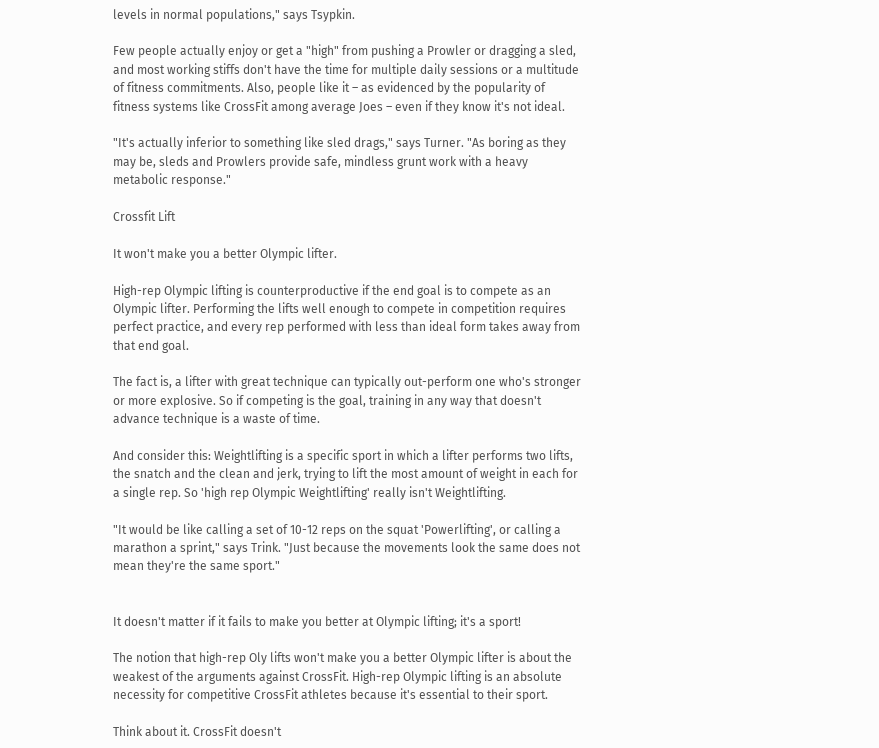levels in normal populations," says Tsypkin.

Few people actually enjoy or get a "high" from pushing a Prowler or dragging a sled, and most working stiffs don't have the time for multiple daily sessions or a multitude of fitness commitments. Also, people like it – as evidenced by the popularity of fitness systems like CrossFit among average Joes – even if they know it's not ideal.

"It's actually inferior to something like sled drags," says Turner. "As boring as they may be, sleds and Prowlers provide safe, mindless grunt work with a heavy metabolic response."

Crossfit Lift

It won't make you a better Olympic lifter.

High-rep Olympic lifting is counterproductive if the end goal is to compete as an Olympic lifter. Performing the lifts well enough to compete in competition requires perfect practice, and every rep performed with less than ideal form takes away from that end goal.

The fact is, a lifter with great technique can typically out-perform one who's stronger or more explosive. So if competing is the goal, training in any way that doesn't advance technique is a waste of time.

And consider this: Weightlifting is a specific sport in which a lifter performs two lifts, the snatch and the clean and jerk, trying to lift the most amount of weight in each for a single rep. So 'high rep Olympic Weightlifting' really isn't Weightlifting.

"It would be like calling a set of 10-12 reps on the squat 'Powerlifting', or calling a marathon a sprint," says Trink. "Just because the movements look the same does not mean they're the same sport."


It doesn't matter if it fails to make you better at Olympic lifting; it's a sport!

The notion that high-rep Oly lifts won't make you a better Olympic lifter is about the weakest of the arguments against CrossFit. High-rep Olympic lifting is an absolute necessity for competitive CrossFit athletes because it's essential to their sport.

Think about it. CrossFit doesn't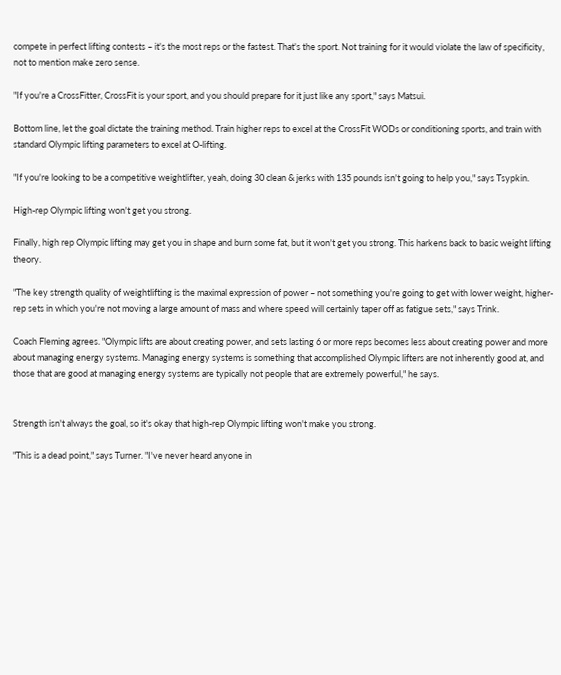compete in perfect lifting contests – it's the most reps or the fastest. That's the sport. Not training for it would violate the law of specificity, not to mention make zero sense.

"If you're a CrossFitter, CrossFit is your sport, and you should prepare for it just like any sport," says Matsui.

Bottom line, let the goal dictate the training method. Train higher reps to excel at the CrossFit WODs or conditioning sports, and train with standard Olympic lifting parameters to excel at O-lifting.

"If you're looking to be a competitive weightlifter, yeah, doing 30 clean & jerks with 135 pounds isn't going to help you," says Tsypkin.

High-rep Olympic lifting won't get you strong.

Finally, high rep Olympic lifting may get you in shape and burn some fat, but it won't get you strong. This harkens back to basic weight lifting theory.

"The key strength quality of weightlifting is the maximal expression of power – not something you're going to get with lower weight, higher-rep sets in which you're not moving a large amount of mass and where speed will certainly taper off as fatigue sets," says Trink.

Coach Fleming agrees. "Olympic lifts are about creating power, and sets lasting 6 or more reps becomes less about creating power and more about managing energy systems. Managing energy systems is something that accomplished Olympic lifters are not inherently good at, and those that are good at managing energy systems are typically not people that are extremely powerful," he says.


Strength isn't always the goal, so it's okay that high-rep Olympic lifting won't make you strong.

"This is a dead point," says Turner. "I've never heard anyone in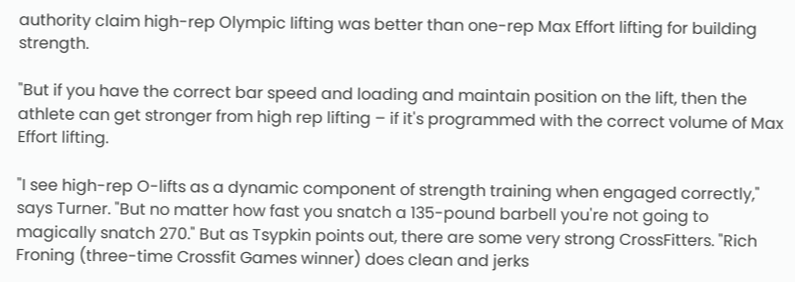authority claim high-rep Olympic lifting was better than one-rep Max Effort lifting for building strength.

"But if you have the correct bar speed and loading and maintain position on the lift, then the athlete can get stronger from high rep lifting – if it's programmed with the correct volume of Max Effort lifting.

"I see high-rep O-lifts as a dynamic component of strength training when engaged correctly," says Turner. "But no matter how fast you snatch a 135-pound barbell you're not going to magically snatch 270." But as Tsypkin points out, there are some very strong CrossFitters. "Rich Froning (three-time Crossfit Games winner) does clean and jerks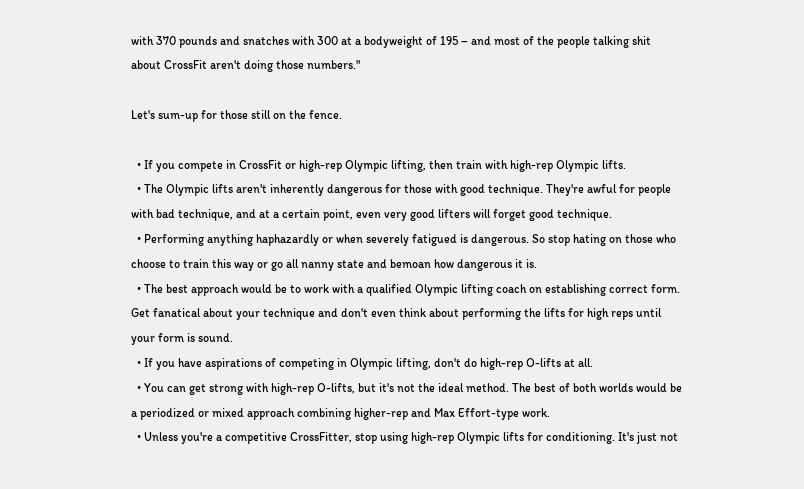with 370 pounds and snatches with 300 at a bodyweight of 195 – and most of the people talking shit about CrossFit aren't doing those numbers."

Let's sum-up for those still on the fence.

  • If you compete in CrossFit or high-rep Olympic lifting, then train with high-rep Olympic lifts.
  • The Olympic lifts aren't inherently dangerous for those with good technique. They're awful for people with bad technique, and at a certain point, even very good lifters will forget good technique.
  • Performing anything haphazardly or when severely fatigued is dangerous. So stop hating on those who choose to train this way or go all nanny state and bemoan how dangerous it is.
  • The best approach would be to work with a qualified Olympic lifting coach on establishing correct form. Get fanatical about your technique and don't even think about performing the lifts for high reps until your form is sound.
  • If you have aspirations of competing in Olympic lifting, don't do high-rep O-lifts at all.
  • You can get strong with high-rep O-lifts, but it's not the ideal method. The best of both worlds would be a periodized or mixed approach combining higher-rep and Max Effort-type work.
  • Unless you're a competitive CrossFitter, stop using high-rep Olympic lifts for conditioning. It's just not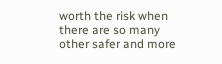worth the risk when there are so many other safer and more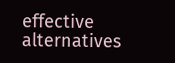effective alternatives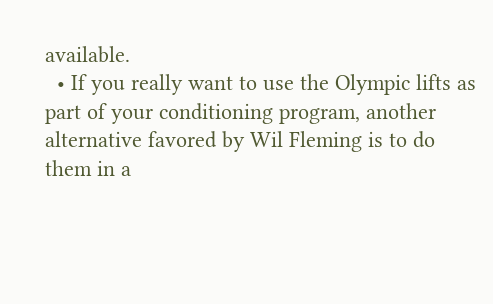available.
  • If you really want to use the Olympic lifts as part of your conditioning program, another alternative favored by Wil Fleming is to do them in a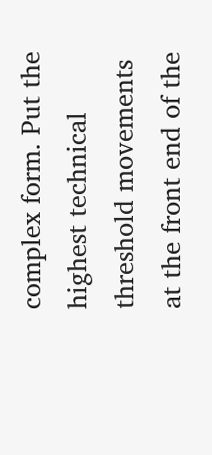complex form. Put the highest technical threshold movements at the front end of the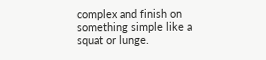complex and finish on something simple like a squat or lunge.